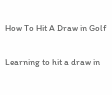How To Hit A Draw in Golf

Learning to hit a draw in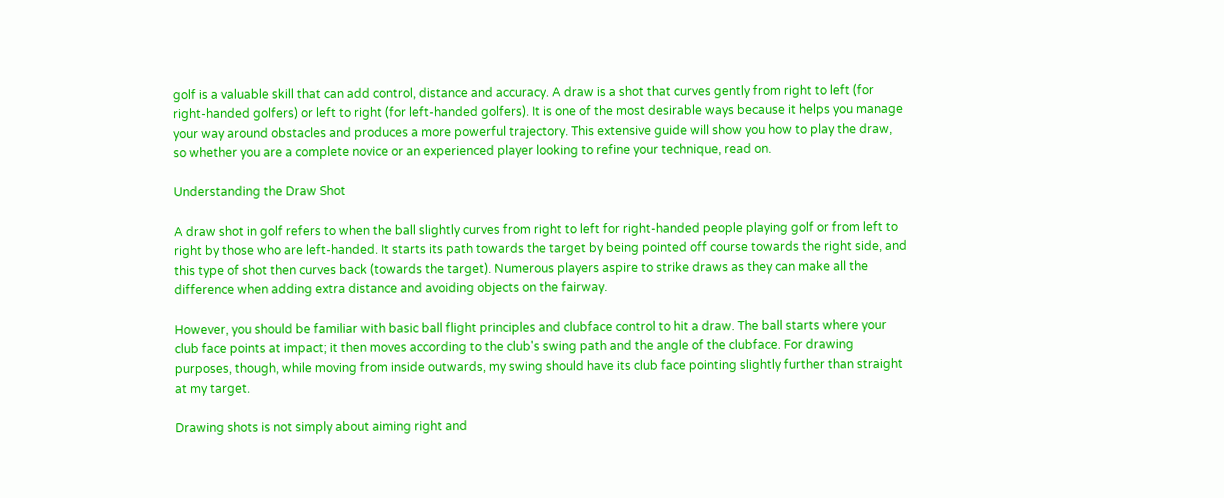golf is a valuable skill that can add control, distance and accuracy. A draw is a shot that curves gently from right to left (for right-handed golfers) or left to right (for left-handed golfers). It is one of the most desirable ways because it helps you manage your way around obstacles and produces a more powerful trajectory. This extensive guide will show you how to play the draw, so whether you are a complete novice or an experienced player looking to refine your technique, read on.

Understanding the Draw Shot

A draw shot in golf refers to when the ball slightly curves from right to left for right-handed people playing golf or from left to right by those who are left-handed. It starts its path towards the target by being pointed off course towards the right side, and this type of shot then curves back (towards the target). Numerous players aspire to strike draws as they can make all the difference when adding extra distance and avoiding objects on the fairway.

However, you should be familiar with basic ball flight principles and clubface control to hit a draw. The ball starts where your club face points at impact; it then moves according to the club's swing path and the angle of the clubface. For drawing purposes, though, while moving from inside outwards, my swing should have its club face pointing slightly further than straight at my target.

Drawing shots is not simply about aiming right and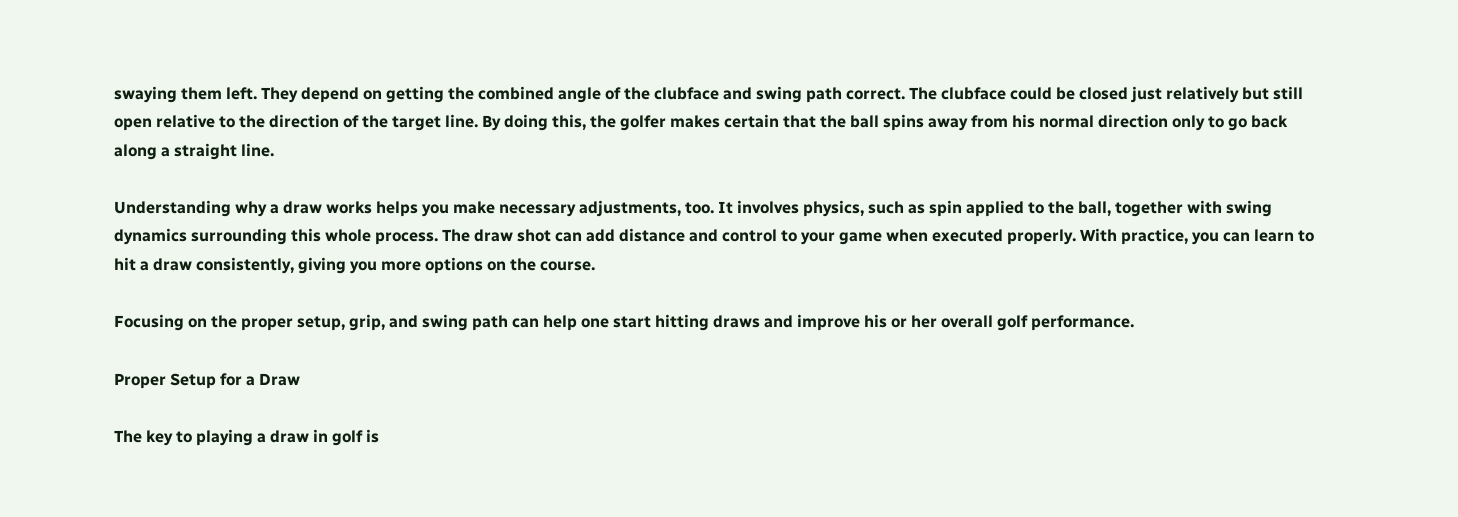swaying them left. They depend on getting the combined angle of the clubface and swing path correct. The clubface could be closed just relatively but still open relative to the direction of the target line. By doing this, the golfer makes certain that the ball spins away from his normal direction only to go back along a straight line.

Understanding why a draw works helps you make necessary adjustments, too. It involves physics, such as spin applied to the ball, together with swing dynamics surrounding this whole process. The draw shot can add distance and control to your game when executed properly. With practice, you can learn to hit a draw consistently, giving you more options on the course.

Focusing on the proper setup, grip, and swing path can help one start hitting draws and improve his or her overall golf performance.

Proper Setup for a Draw

The key to playing a draw in golf is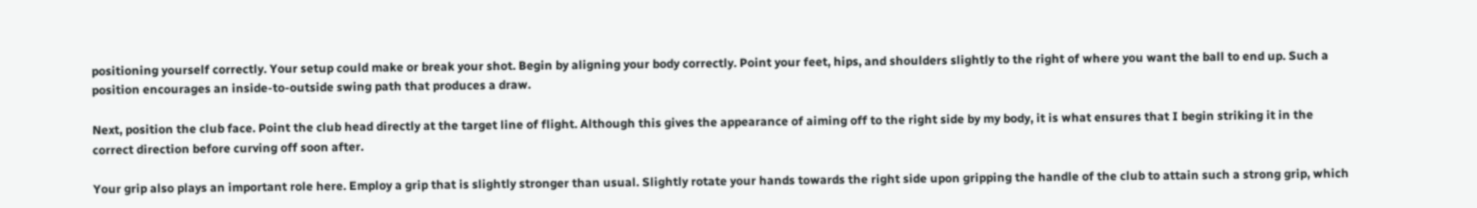positioning yourself correctly. Your setup could make or break your shot. Begin by aligning your body correctly. Point your feet, hips, and shoulders slightly to the right of where you want the ball to end up. Such a position encourages an inside-to-outside swing path that produces a draw.

Next, position the club face. Point the club head directly at the target line of flight. Although this gives the appearance of aiming off to the right side by my body, it is what ensures that I begin striking it in the correct direction before curving off soon after.

Your grip also plays an important role here. Employ a grip that is slightly stronger than usual. Slightly rotate your hands towards the right side upon gripping the handle of the club to attain such a strong grip, which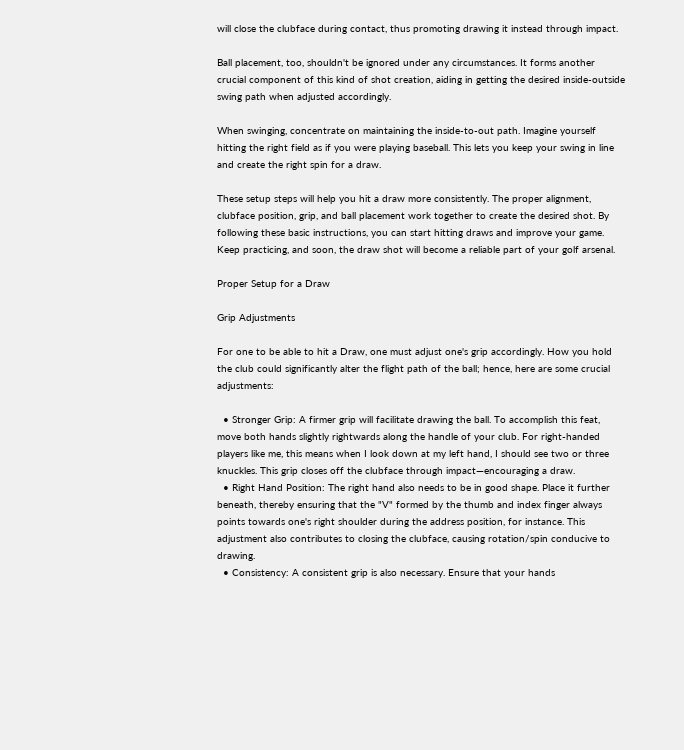will close the clubface during contact, thus promoting drawing it instead through impact.

Ball placement, too, shouldn't be ignored under any circumstances. It forms another crucial component of this kind of shot creation, aiding in getting the desired inside-outside swing path when adjusted accordingly.

When swinging, concentrate on maintaining the inside-to-out path. Imagine yourself hitting the right field as if you were playing baseball. This lets you keep your swing in line and create the right spin for a draw.

These setup steps will help you hit a draw more consistently. The proper alignment, clubface position, grip, and ball placement work together to create the desired shot. By following these basic instructions, you can start hitting draws and improve your game. Keep practicing, and soon, the draw shot will become a reliable part of your golf arsenal.

Proper Setup for a Draw

Grip Adjustments

For one to be able to hit a Draw, one must adjust one's grip accordingly. How you hold the club could significantly alter the flight path of the ball; hence, here are some crucial adjustments:

  • Stronger Grip: A firmer grip will facilitate drawing the ball. To accomplish this feat, move both hands slightly rightwards along the handle of your club. For right-handed players like me, this means when I look down at my left hand, I should see two or three knuckles. This grip closes off the clubface through impact—encouraging a draw.
  • Right Hand Position: The right hand also needs to be in good shape. Place it further beneath, thereby ensuring that the "V" formed by the thumb and index finger always points towards one's right shoulder during the address position, for instance. This adjustment also contributes to closing the clubface, causing rotation/spin conducive to drawing.
  • Consistency: A consistent grip is also necessary. Ensure that your hands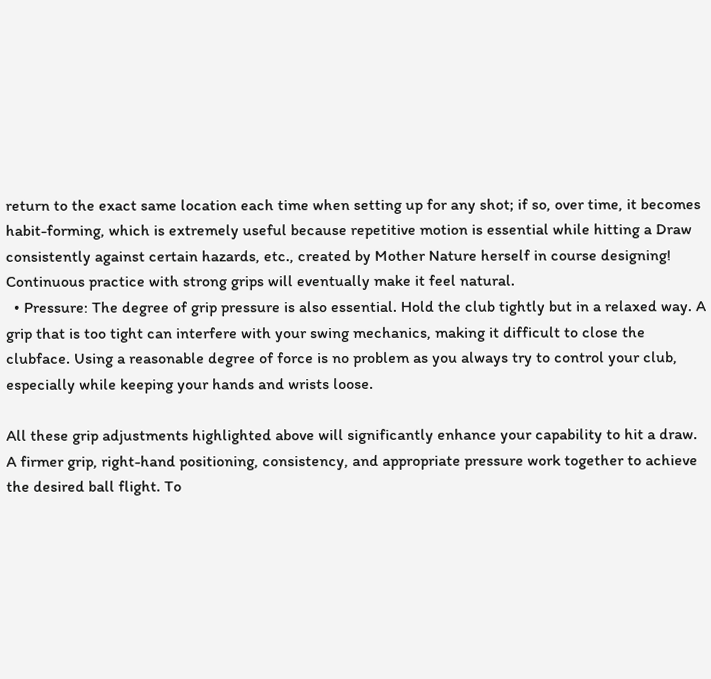return to the exact same location each time when setting up for any shot; if so, over time, it becomes habit-forming, which is extremely useful because repetitive motion is essential while hitting a Draw consistently against certain hazards, etc., created by Mother Nature herself in course designing! Continuous practice with strong grips will eventually make it feel natural.
  • Pressure: The degree of grip pressure is also essential. Hold the club tightly but in a relaxed way. A grip that is too tight can interfere with your swing mechanics, making it difficult to close the clubface. Using a reasonable degree of force is no problem as you always try to control your club, especially while keeping your hands and wrists loose.

All these grip adjustments highlighted above will significantly enhance your capability to hit a draw. A firmer grip, right-hand positioning, consistency, and appropriate pressure work together to achieve the desired ball flight. To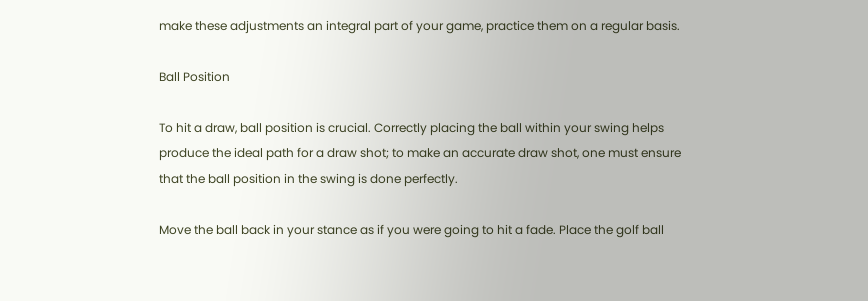make these adjustments an integral part of your game, practice them on a regular basis.

Ball Position

To hit a draw, ball position is crucial. Correctly placing the ball within your swing helps produce the ideal path for a draw shot; to make an accurate draw shot, one must ensure that the ball position in the swing is done perfectly.

Move the ball back in your stance as if you were going to hit a fade. Place the golf ball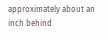approximately about an inch behind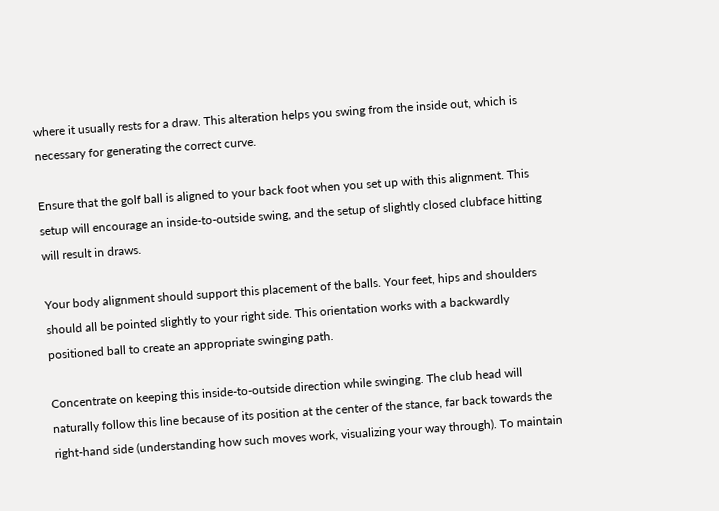where it usually rests for a draw. This alteration helps you swing from the inside out, which is necessary for generating the correct curve.

Ensure that the golf ball is aligned to your back foot when you set up with this alignment. This setup will encourage an inside-to-outside swing, and the setup of slightly closed clubface hitting will result in draws.

Your body alignment should support this placement of the balls. Your feet, hips and shoulders should all be pointed slightly to your right side. This orientation works with a backwardly positioned ball to create an appropriate swinging path.

Concentrate on keeping this inside-to-outside direction while swinging. The club head will naturally follow this line because of its position at the center of the stance, far back towards the right-hand side (understanding how such moves work, visualizing your way through). To maintain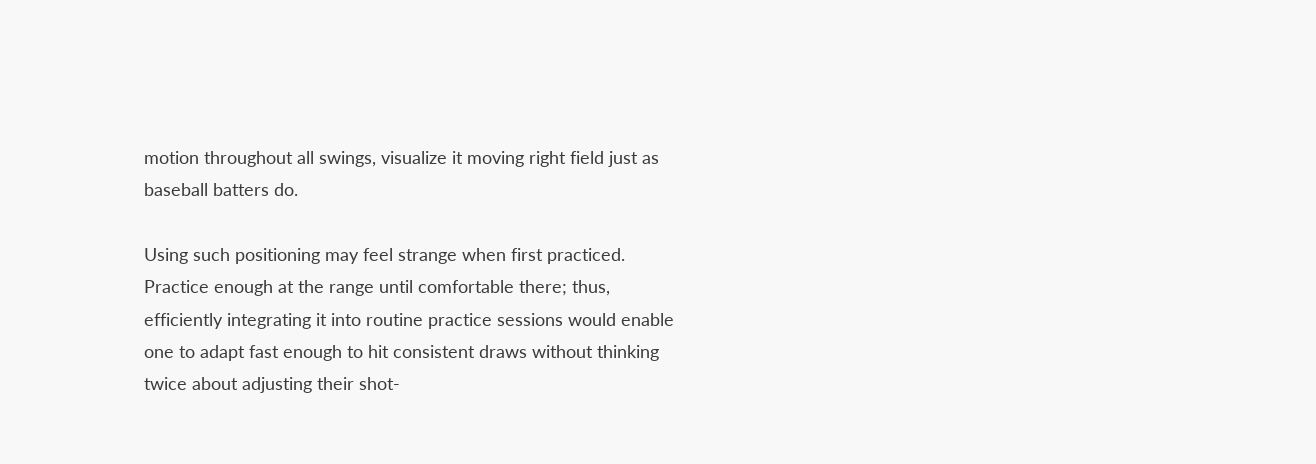motion throughout all swings, visualize it moving right field just as baseball batters do.

Using such positioning may feel strange when first practiced. Practice enough at the range until comfortable there; thus, efficiently integrating it into routine practice sessions would enable one to adapt fast enough to hit consistent draws without thinking twice about adjusting their shot-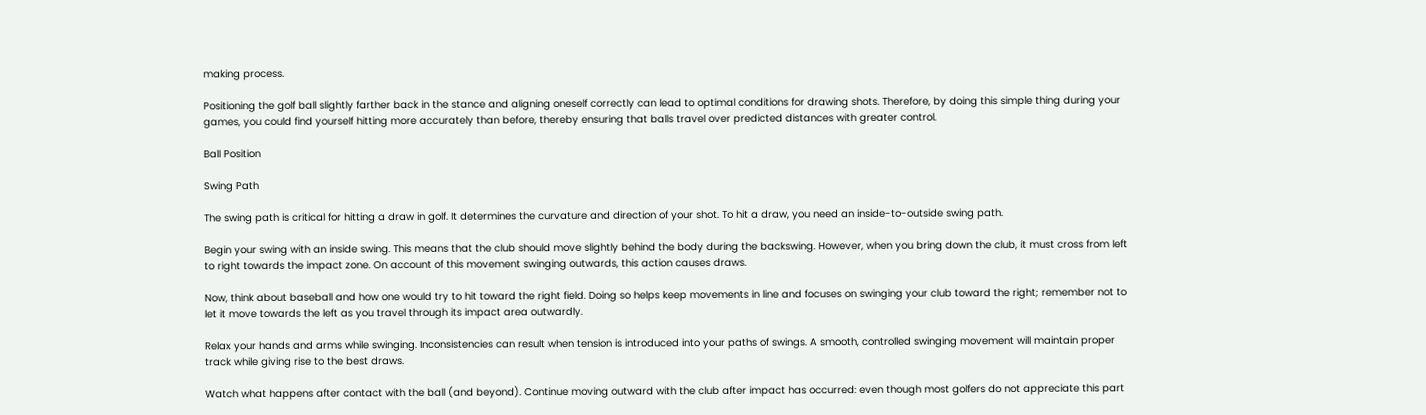making process.

Positioning the golf ball slightly farther back in the stance and aligning oneself correctly can lead to optimal conditions for drawing shots. Therefore, by doing this simple thing during your games, you could find yourself hitting more accurately than before, thereby ensuring that balls travel over predicted distances with greater control.

Ball Position

Swing Path

The swing path is critical for hitting a draw in golf. It determines the curvature and direction of your shot. To hit a draw, you need an inside-to-outside swing path.

Begin your swing with an inside swing. This means that the club should move slightly behind the body during the backswing. However, when you bring down the club, it must cross from left to right towards the impact zone. On account of this movement swinging outwards, this action causes draws.

Now, think about baseball and how one would try to hit toward the right field. Doing so helps keep movements in line and focuses on swinging your club toward the right; remember not to let it move towards the left as you travel through its impact area outwardly.

Relax your hands and arms while swinging. Inconsistencies can result when tension is introduced into your paths of swings. A smooth, controlled swinging movement will maintain proper track while giving rise to the best draws.

Watch what happens after contact with the ball (and beyond). Continue moving outward with the club after impact has occurred: even though most golfers do not appreciate this part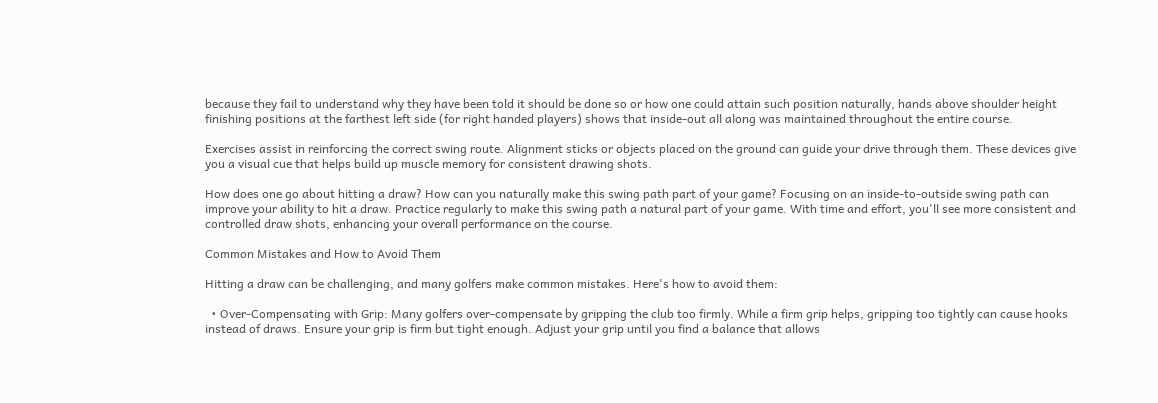because they fail to understand why they have been told it should be done so or how one could attain such position naturally, hands above shoulder height finishing positions at the farthest left side (for right handed players) shows that inside-out all along was maintained throughout the entire course.

Exercises assist in reinforcing the correct swing route. Alignment sticks or objects placed on the ground can guide your drive through them. These devices give you a visual cue that helps build up muscle memory for consistent drawing shots.

How does one go about hitting a draw? How can you naturally make this swing path part of your game? Focusing on an inside-to-outside swing path can improve your ability to hit a draw. Practice regularly to make this swing path a natural part of your game. With time and effort, you'll see more consistent and controlled draw shots, enhancing your overall performance on the course.

Common Mistakes and How to Avoid Them

Hitting a draw can be challenging, and many golfers make common mistakes. Here's how to avoid them:

  • Over-Compensating with Grip: Many golfers over-compensate by gripping the club too firmly. While a firm grip helps, gripping too tightly can cause hooks instead of draws. Ensure your grip is firm but tight enough. Adjust your grip until you find a balance that allows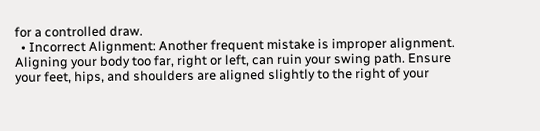for a controlled draw.
  • Incorrect Alignment: Another frequent mistake is improper alignment. Aligning your body too far, right or left, can ruin your swing path. Ensure your feet, hips, and shoulders are aligned slightly to the right of your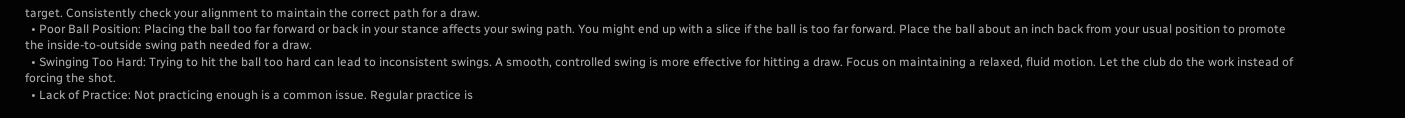target. Consistently check your alignment to maintain the correct path for a draw.
  • Poor Ball Position: Placing the ball too far forward or back in your stance affects your swing path. You might end up with a slice if the ball is too far forward. Place the ball about an inch back from your usual position to promote the inside-to-outside swing path needed for a draw.
  • Swinging Too Hard: Trying to hit the ball too hard can lead to inconsistent swings. A smooth, controlled swing is more effective for hitting a draw. Focus on maintaining a relaxed, fluid motion. Let the club do the work instead of forcing the shot.
  • Lack of Practice: Not practicing enough is a common issue. Regular practice is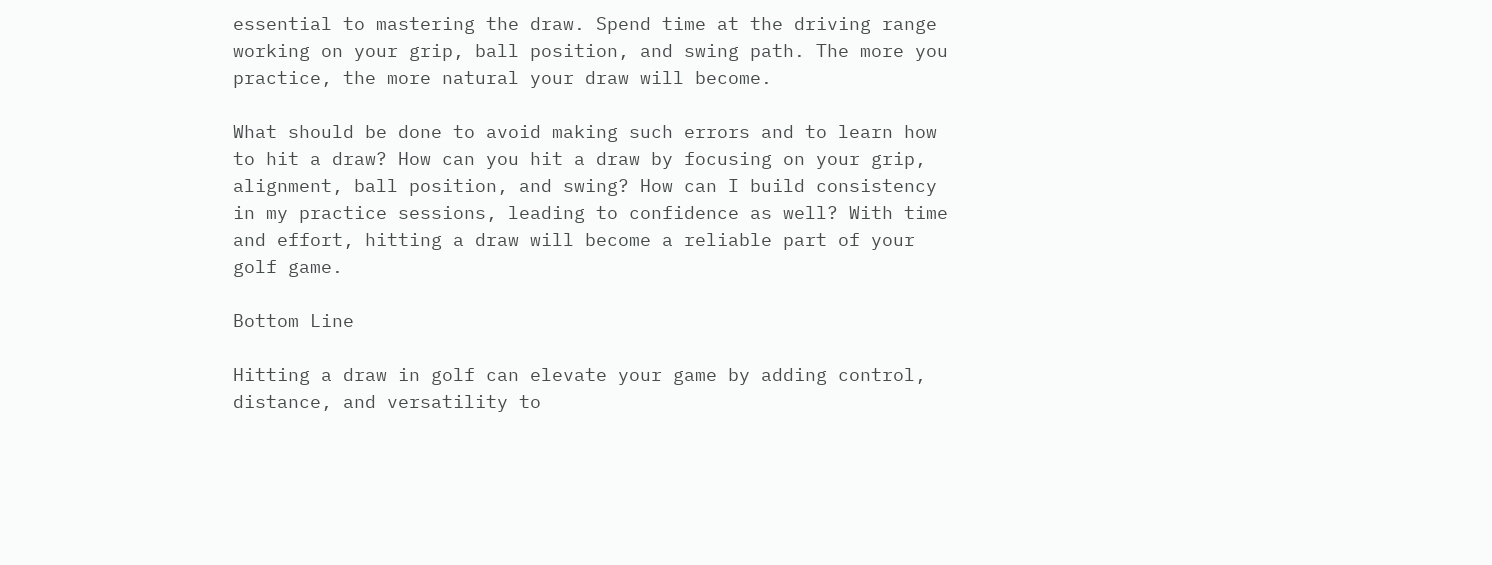essential to mastering the draw. Spend time at the driving range working on your grip, ball position, and swing path. The more you practice, the more natural your draw will become.

What should be done to avoid making such errors and to learn how to hit a draw? How can you hit a draw by focusing on your grip, alignment, ball position, and swing? How can I build consistency in my practice sessions, leading to confidence as well? With time and effort, hitting a draw will become a reliable part of your golf game.

Bottom Line

Hitting a draw in golf can elevate your game by adding control, distance, and versatility to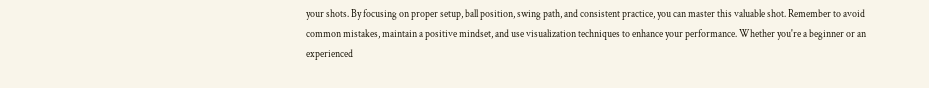your shots. By focusing on proper setup, ball position, swing path, and consistent practice, you can master this valuable shot. Remember to avoid common mistakes, maintain a positive mindset, and use visualization techniques to enhance your performance. Whether you're a beginner or an experienced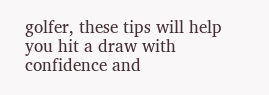golfer, these tips will help you hit a draw with confidence and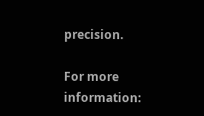precision.

For more information: